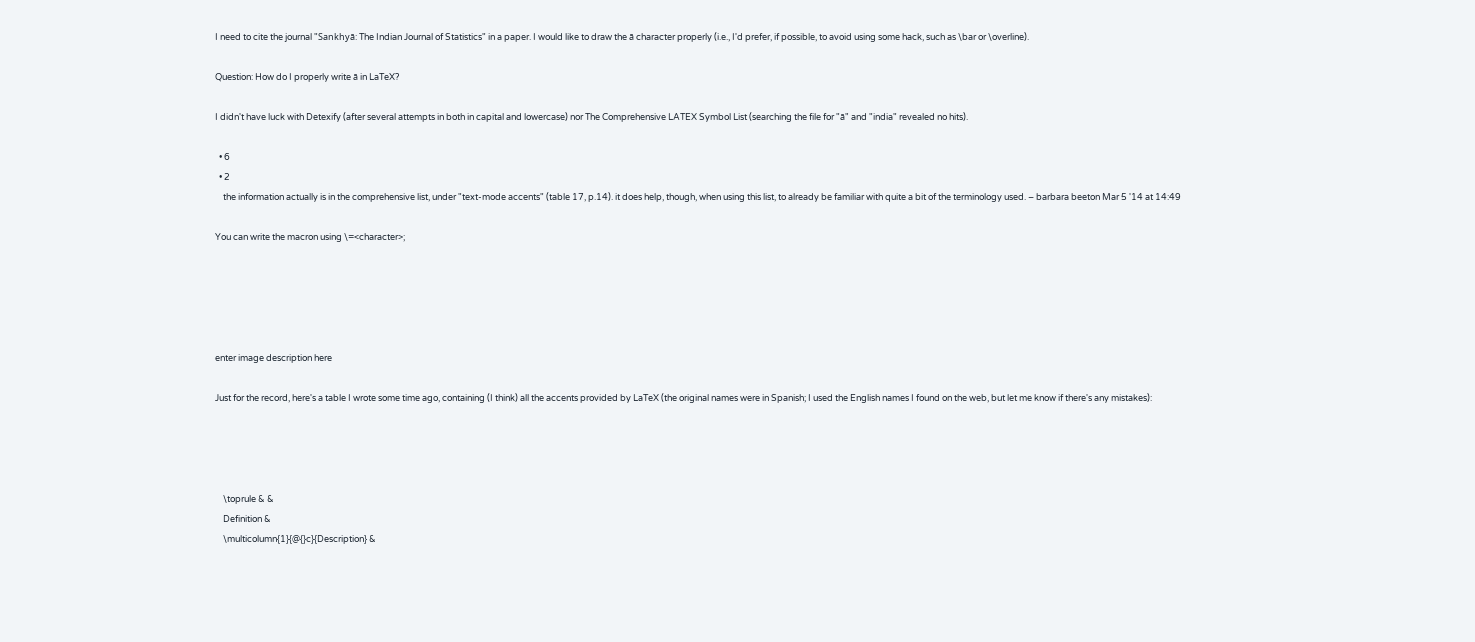I need to cite the journal "Sankhyā: The Indian Journal of Statistics" in a paper. I would like to draw the ā character properly (i.e., I'd prefer, if possible, to avoid using some hack, such as \bar or \overline).

Question: How do I properly write ā in LaTeX?

I didn't have luck with Detexify (after several attempts in both in capital and lowercase) nor The Comprehensive LATEX Symbol List (searching the file for "ā" and "india" revealed no hits).

  • 6
  • 2
    the information actually is in the comprehensive list, under "text-mode accents" (table 17, p.14). it does help, though, when using this list, to already be familiar with quite a bit of the terminology used. – barbara beeton Mar 5 '14 at 14:49

You can write the macron using \=<character>;





enter image description here

Just for the record, here's a table I wrote some time ago, containing (I think) all the accents provided by LaTeX (the original names were in Spanish; I used the English names I found on the web, but let me know if there's any mistakes):




    \toprule & &
    Definition &
    \multicolumn{1}{@{}c}{Description} &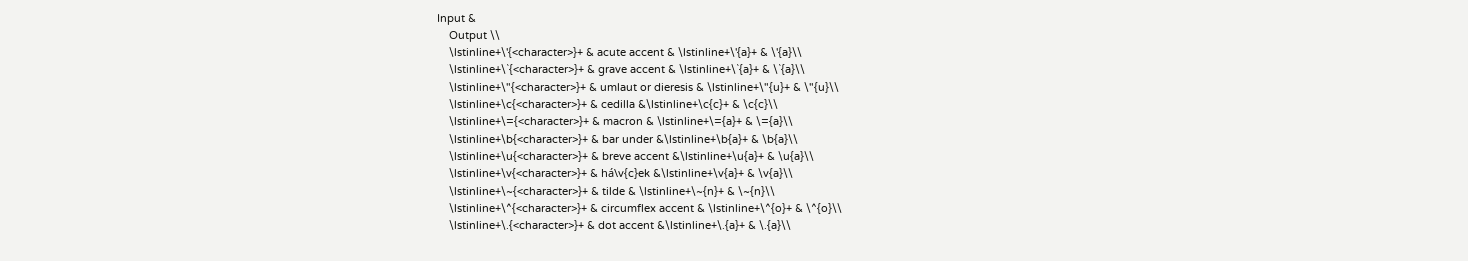Input &
    Output \\
    \lstinline+\'{<character>}+ & acute accent & \lstinline+\'{a}+ & \'{a}\\
    \lstinline+\`{<character>}+ & grave accent & \lstinline+\`{a}+ & \`{a}\\
    \lstinline+\"{<character>}+ & umlaut or dieresis & \lstinline+\"{u}+ & \"{u}\\
    \lstinline+\c{<character>}+ & cedilla &\lstinline+\c{c}+ & \c{c}\\
    \lstinline+\={<character>}+ & macron & \lstinline+\={a}+ & \={a}\\
    \lstinline+\b{<character>}+ & bar under &\lstinline+\b{a}+ & \b{a}\\
    \lstinline+\u{<character>}+ & breve accent &\lstinline+\u{a}+ & \u{a}\\
    \lstinline+\v{<character>}+ & há\v{c}ek &\lstinline+\v{a}+ & \v{a}\\
    \lstinline+\~{<character>}+ & tilde & \lstinline+\~{n}+ & \~{n}\\
    \lstinline+\^{<character>}+ & circumflex accent & \lstinline+\^{o}+ & \^{o}\\
    \lstinline+\.{<character>}+ & dot accent &\lstinline+\.{a}+ & \.{a}\\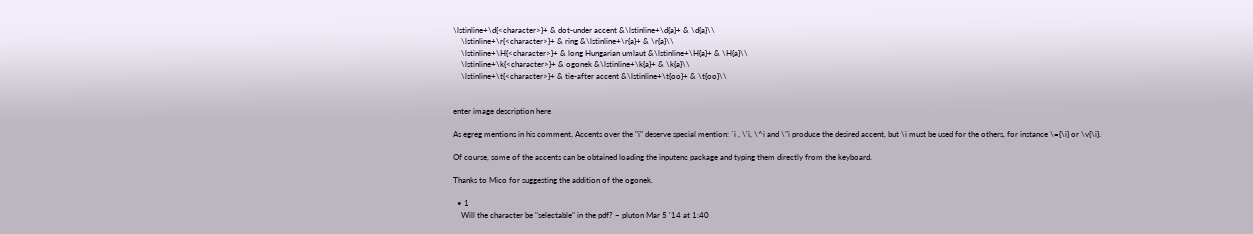\lstinline+\d{<character>}+ & dot-under accent &\lstinline+\d{a}+ & \d{a}\\
    \lstinline+\r{<character>}+ & ring &\lstinline+\r{a}+ & \r{a}\\
    \lstinline+\H{<character>}+ & long Hungarian umlaut &\lstinline+\H{a}+ & \H{a}\\
    \lstinline+\k{<character>}+ & ogonek &\lstinline+\k{a}+ & \k{a}\\
    \lstinline+\t{<character>}+ & tie-after accent &\lstinline+\t{oo}+ & \t{oo}\\


enter image description here

As egreg mentions in his comment, Accents over the "i" deserve special mention: `i , \'i, \^i and \"i produce the desired accent, but \i must be used for the others, for instance \={\i} or \v{\i}.

Of course, some of the accents can be obtained loading the inputenc package and typing them directly from the keyboard.

Thanks to Mico for suggesting the addition of the ogonek.

  • 1
    Will the character be "selectable" in the pdf? – pluton Mar 5 '14 at 1:40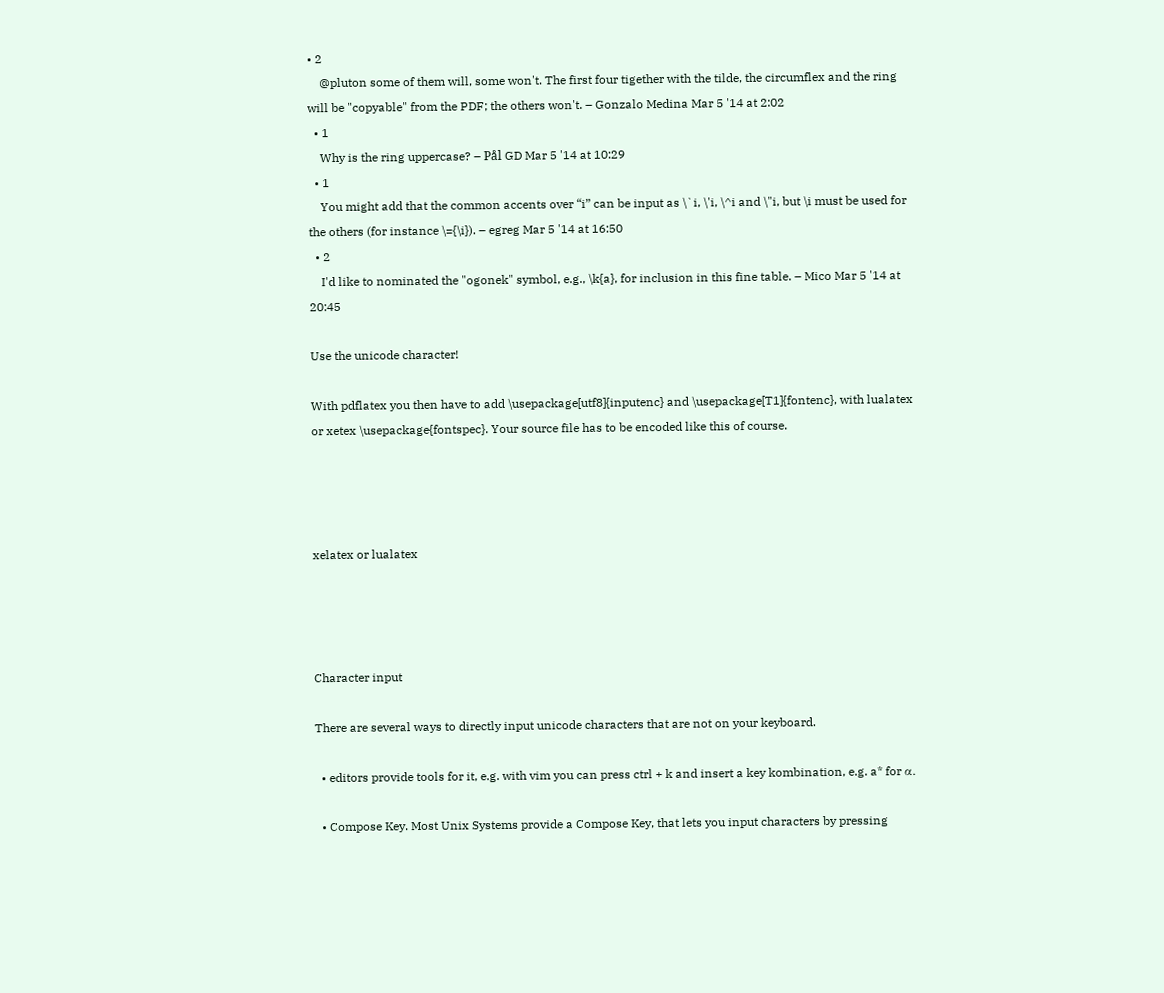• 2
    @pluton some of them will, some won't. The first four tigether with the tilde, the circumflex and the ring will be "copyable" from the PDF; the others won't. – Gonzalo Medina Mar 5 '14 at 2:02
  • 1
    Why is the ring uppercase? – Pål GD Mar 5 '14 at 10:29
  • 1
    You might add that the common accents over “i” can be input as \`i, \'i, \^i and \"i, but \i must be used for the others (for instance \={\i}). – egreg Mar 5 '14 at 16:50
  • 2
    I'd like to nominated the "ogonek" symbol, e.g., \k{a}, for inclusion in this fine table. – Mico Mar 5 '14 at 20:45

Use the unicode character!

With pdflatex you then have to add \usepackage[utf8]{inputenc} and \usepackage[T1]{fontenc}, with lualatex or xetex \usepackage{fontspec}. Your source file has to be encoded like this of course.




xelatex or lualatex




Character input

There are several ways to directly input unicode characters that are not on your keyboard.

  • editors provide tools for it, e.g. with vim you can press ctrl + k and insert a key kombination, e.g. a* for α.

  • Compose Key. Most Unix Systems provide a Compose Key, that lets you input characters by pressing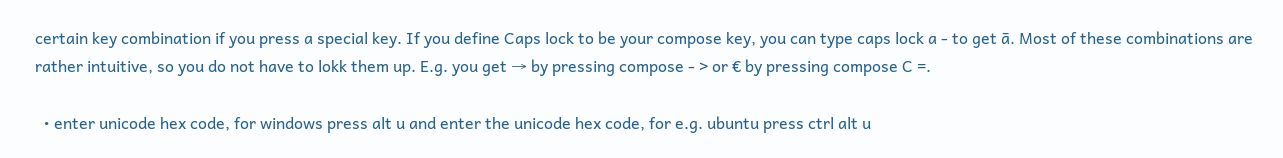certain key combination if you press a special key. If you define Caps lock to be your compose key, you can type caps lock a - to get ā. Most of these combinations are rather intuitive, so you do not have to lokk them up. E.g. you get → by pressing compose - > or € by pressing compose C =.

  • enter unicode hex code, for windows press alt u and enter the unicode hex code, for e.g. ubuntu press ctrl alt u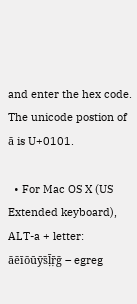and enter the hex code. The unicode postion of ā is U+0101.

  • For Mac OS X (US Extended keyboard), ALT-a + letter: āēīōūȳs̄ḹṝḡ – egreg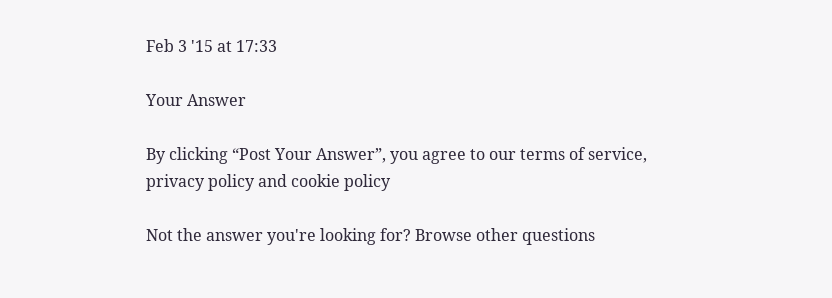Feb 3 '15 at 17:33

Your Answer

By clicking “Post Your Answer”, you agree to our terms of service, privacy policy and cookie policy

Not the answer you're looking for? Browse other questions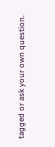tagged or ask your own question.